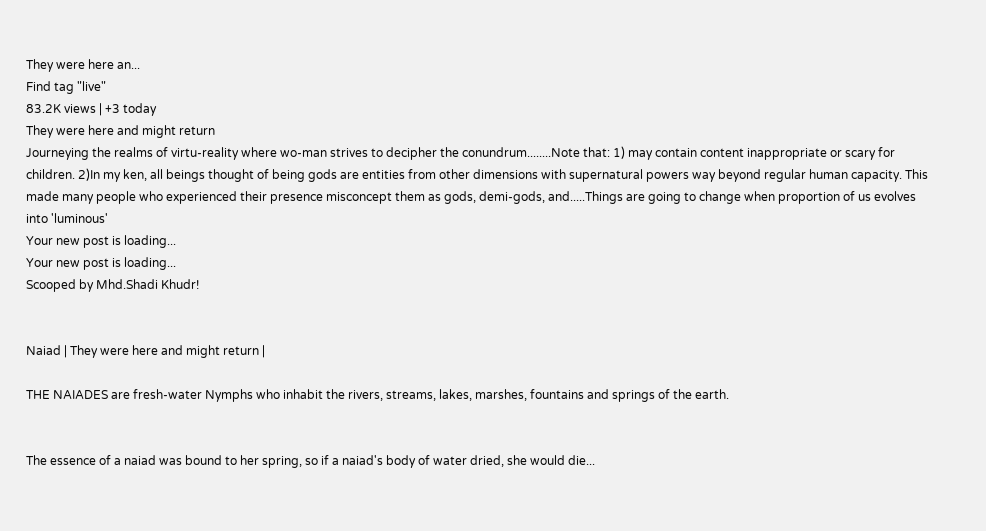They were here an...
Find tag "live"
83.2K views | +3 today
They were here and might return
Journeying the realms of virtu-reality where wo-man strives to decipher the conundrum........Note that: 1) may contain content inappropriate or scary for children. 2)In my ken, all beings thought of being gods are entities from other dimensions with supernatural powers way beyond regular human capacity. This made many people who experienced their presence misconcept them as gods, demi-gods, and.....Things are going to change when proportion of us evolves into 'luminous'
Your new post is loading...
Your new post is loading...
Scooped by Mhd.Shadi Khudr!


Naiad | They were here and might return |

THE NAIADES are fresh-water Nymphs who inhabit the rivers, streams, lakes, marshes, fountains and springs of the earth.


The essence of a naiad was bound to her spring, so if a naiad's body of water dried, she would die...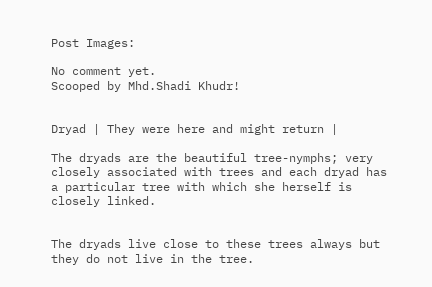Post Images:

No comment yet.
Scooped by Mhd.Shadi Khudr!


Dryad | They were here and might return |

The dryads are the beautiful tree-nymphs; very closely associated with trees and each dryad has a particular tree with which she herself is closely linked.


The dryads live close to these trees always but they do not live in the tree.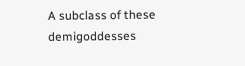A subclass of these demigoddesses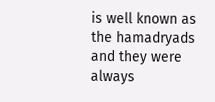is well known as the hamadryads and they were always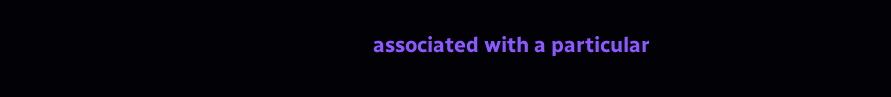associated with a particular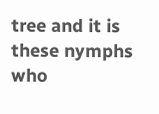tree and it is these nymphs who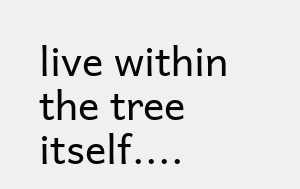live within the tree itself....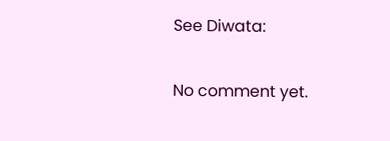See Diwata:

No comment yet.